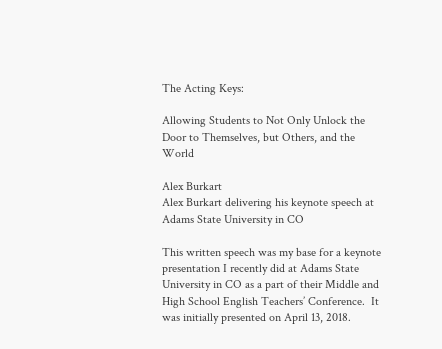The Acting Keys:

Allowing Students to Not Only Unlock the Door to Themselves, but Others, and the World

Alex Burkart
Alex Burkart delivering his keynote speech at Adams State University in CO

This written speech was my base for a keynote presentation I recently did at Adams State University in CO as a part of their Middle and High School English Teachers’ Conference.  It was initially presented on April 13, 2018.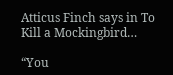Atticus Finch says in To Kill a Mockingbird…

“You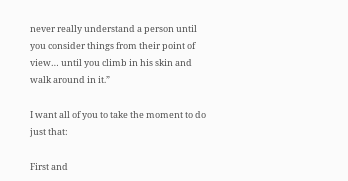never really understand a person until you consider things from their point of view… until you climb in his skin and walk around in it.”

I want all of you to take the moment to do just that:

First and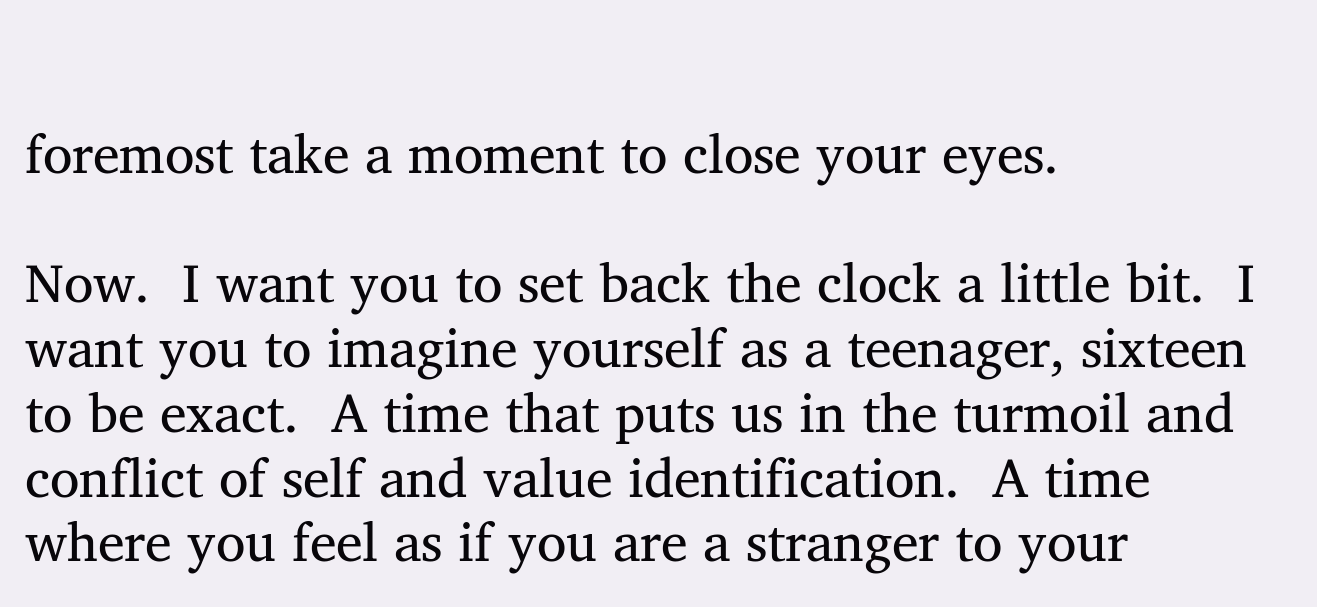foremost take a moment to close your eyes.

Now.  I want you to set back the clock a little bit.  I want you to imagine yourself as a teenager, sixteen to be exact.  A time that puts us in the turmoil and conflict of self and value identification.  A time where you feel as if you are a stranger to your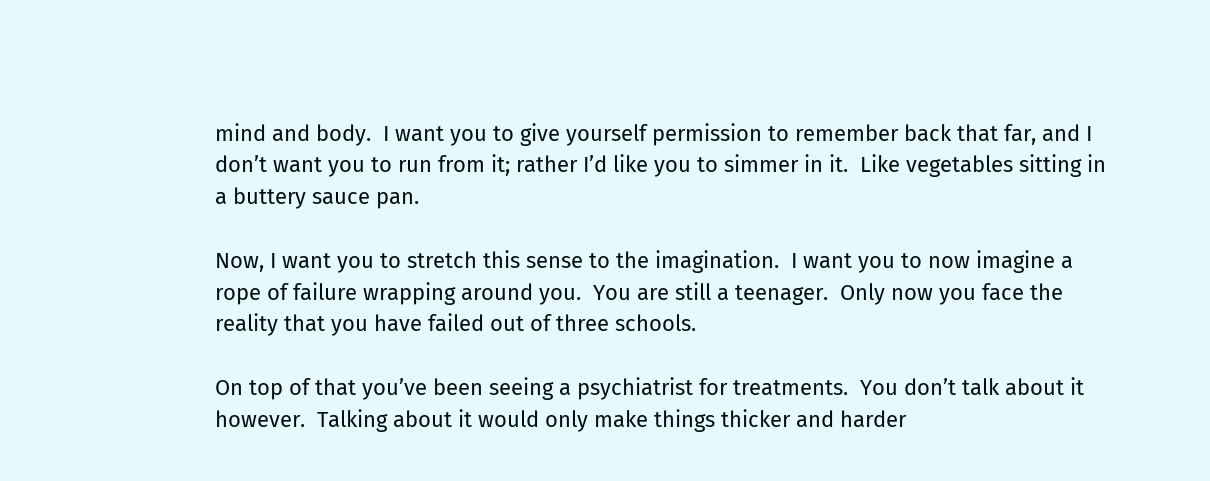mind and body.  I want you to give yourself permission to remember back that far, and I don’t want you to run from it; rather I’d like you to simmer in it.  Like vegetables sitting in a buttery sauce pan.

Now, I want you to stretch this sense to the imagination.  I want you to now imagine a rope of failure wrapping around you.  You are still a teenager.  Only now you face the reality that you have failed out of three schools.

On top of that you’ve been seeing a psychiatrist for treatments.  You don’t talk about it however.  Talking about it would only make things thicker and harder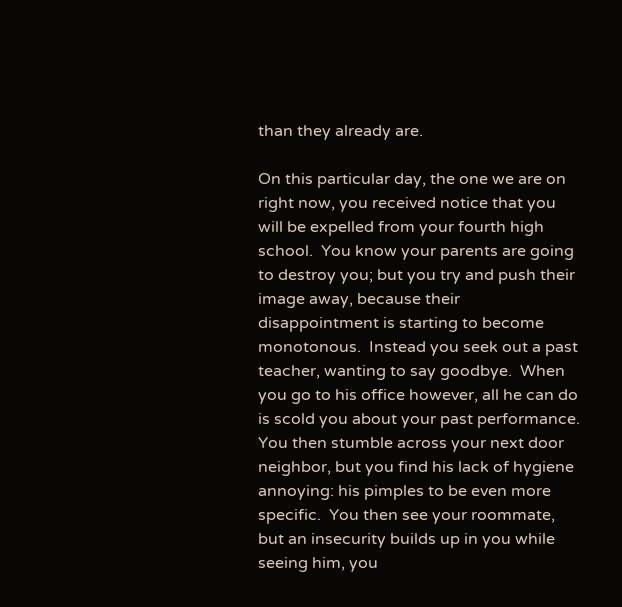than they already are.

On this particular day, the one we are on right now, you received notice that you will be expelled from your fourth high school.  You know your parents are going to destroy you; but you try and push their image away, because their disappointment is starting to become monotonous.  Instead you seek out a past teacher, wanting to say goodbye.  When you go to his office however, all he can do is scold you about your past performance.  You then stumble across your next door neighbor, but you find his lack of hygiene annoying: his pimples to be even more specific.  You then see your roommate, but an insecurity builds up in you while seeing him, you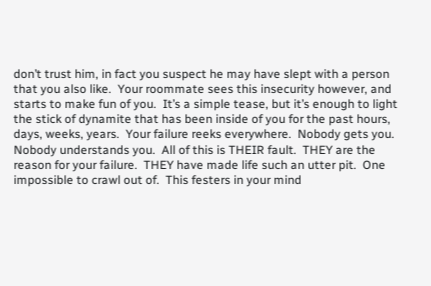don’t trust him, in fact you suspect he may have slept with a person that you also like.  Your roommate sees this insecurity however, and starts to make fun of you.  It’s a simple tease, but it’s enough to light the stick of dynamite that has been inside of you for the past hours, days, weeks, years.  Your failure reeks everywhere.  Nobody gets you.  Nobody understands you.  All of this is THEIR fault.  THEY are the reason for your failure.  THEY have made life such an utter pit.  One impossible to crawl out of.  This festers in your mind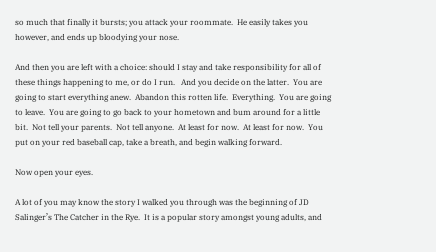so much that finally it bursts; you attack your roommate.  He easily takes you however, and ends up bloodying your nose.

And then you are left with a choice: should I stay and take responsibility for all of these things happening to me, or do I run.   And you decide on the latter.  You are going to start everything anew.  Abandon this rotten life.  Everything.  You are going to leave.  You are going to go back to your hometown and bum around for a little bit.  Not tell your parents.  Not tell anyone.  At least for now.  At least for now.  You put on your red baseball cap, take a breath, and begin walking forward.

Now open your eyes.

A lot of you may know the story I walked you through was the beginning of JD Salinger’s The Catcher in the Rye.  It is a popular story amongst young adults, and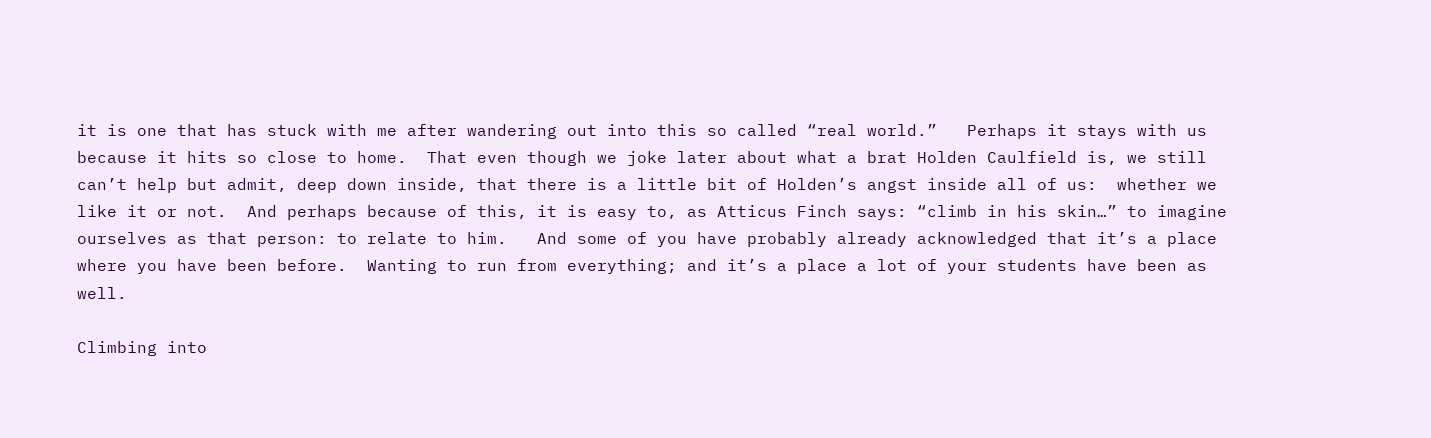it is one that has stuck with me after wandering out into this so called “real world.”   Perhaps it stays with us because it hits so close to home.  That even though we joke later about what a brat Holden Caulfield is, we still can’t help but admit, deep down inside, that there is a little bit of Holden’s angst inside all of us:  whether we like it or not.  And perhaps because of this, it is easy to, as Atticus Finch says: “climb in his skin…” to imagine ourselves as that person: to relate to him.   And some of you have probably already acknowledged that it’s a place where you have been before.  Wanting to run from everything; and it’s a place a lot of your students have been as well.

Climbing into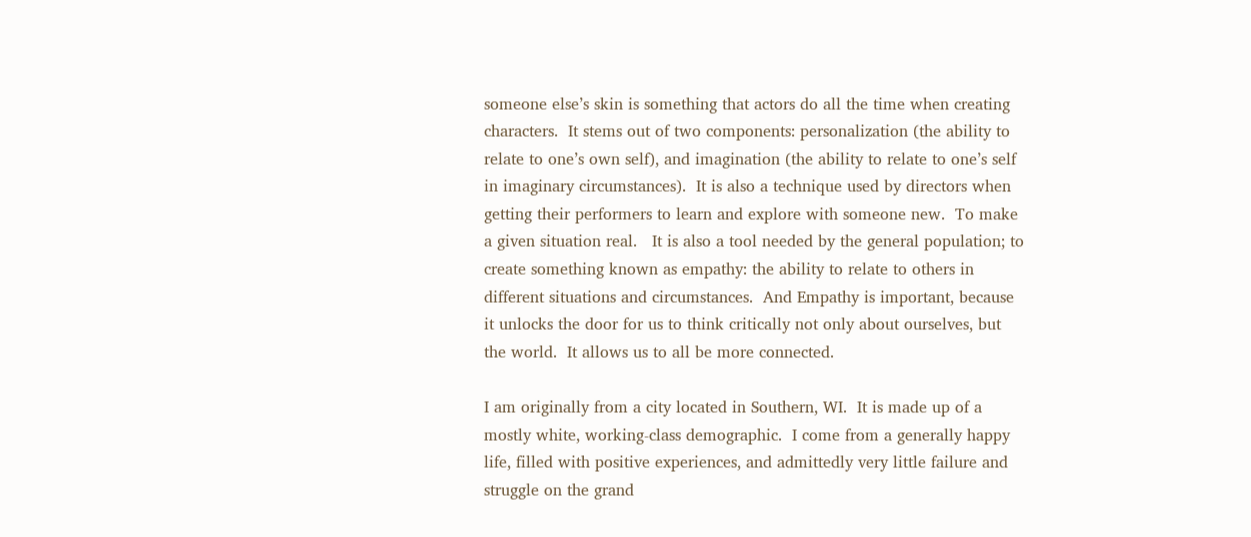someone else’s skin is something that actors do all the time when creating characters.  It stems out of two components: personalization (the ability to relate to one’s own self), and imagination (the ability to relate to one’s self in imaginary circumstances).  It is also a technique used by directors when getting their performers to learn and explore with someone new.  To make a given situation real.   It is also a tool needed by the general population; to create something known as empathy: the ability to relate to others in different situations and circumstances.  And Empathy is important, because it unlocks the door for us to think critically not only about ourselves, but the world.  It allows us to all be more connected.

I am originally from a city located in Southern, WI.  It is made up of a mostly white, working-class demographic.  I come from a generally happy life, filled with positive experiences, and admittedly very little failure and struggle on the grand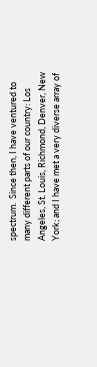spectrum.  Since then, I have ventured to many different parts of our country: Los Angeles, St. Louis, Richmond, Denver, New York; and I have met a very diverse array of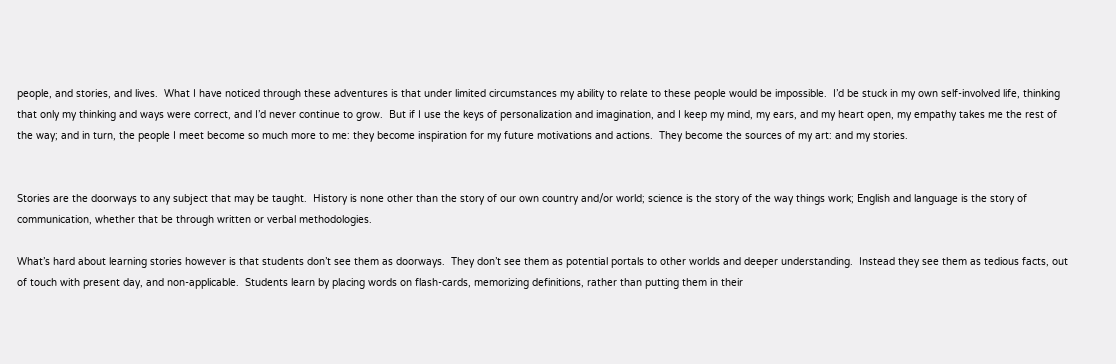people, and stories, and lives.  What I have noticed through these adventures is that under limited circumstances my ability to relate to these people would be impossible.  I’d be stuck in my own self-involved life, thinking that only my thinking and ways were correct, and I’d never continue to grow.  But if I use the keys of personalization and imagination, and I keep my mind, my ears, and my heart open, my empathy takes me the rest of the way; and in turn, the people I meet become so much more to me: they become inspiration for my future motivations and actions.  They become the sources of my art: and my stories.


Stories are the doorways to any subject that may be taught.  History is none other than the story of our own country and/or world; science is the story of the way things work; English and language is the story of communication, whether that be through written or verbal methodologies.

What’s hard about learning stories however is that students don’t see them as doorways.  They don’t see them as potential portals to other worlds and deeper understanding.  Instead they see them as tedious facts, out of touch with present day, and non-applicable.  Students learn by placing words on flash-cards, memorizing definitions, rather than putting them in their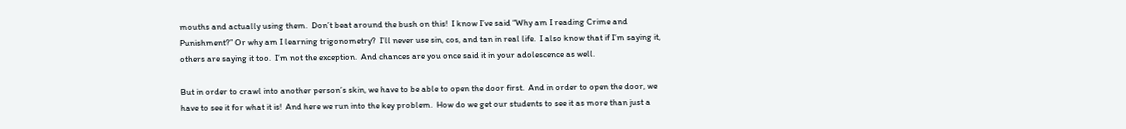mouths and actually using them.  Don’t beat around the bush on this!  I know I’ve said “Why am I reading Crime and Punishment?” Or why am I learning trigonometry?  I’ll never use sin, cos, and tan in real life.  I also know that if I’m saying it, others are saying it too.  I’m not the exception.  And chances are you once said it in your adolescence as well.

But in order to crawl into another person’s skin, we have to be able to open the door first.  And in order to open the door, we have to see it for what it is!  And here we run into the key problem.  How do we get our students to see it as more than just a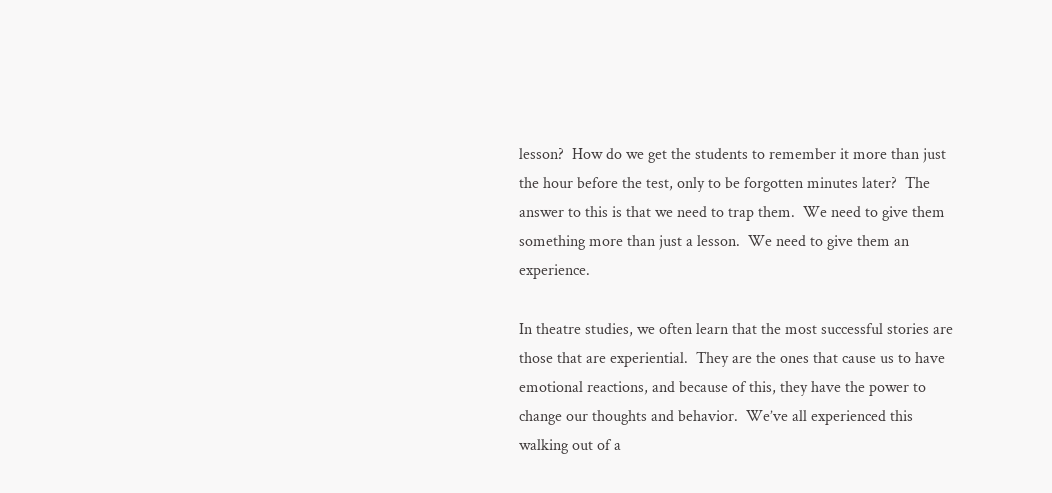lesson?  How do we get the students to remember it more than just the hour before the test, only to be forgotten minutes later?  The answer to this is that we need to trap them.  We need to give them something more than just a lesson.  We need to give them an experience.

In theatre studies, we often learn that the most successful stories are those that are experiential.  They are the ones that cause us to have emotional reactions, and because of this, they have the power to change our thoughts and behavior.  We’ve all experienced this walking out of a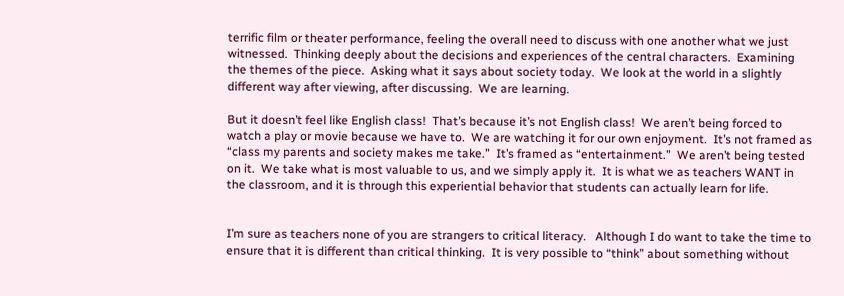terrific film or theater performance, feeling the overall need to discuss with one another what we just witnessed.  Thinking deeply about the decisions and experiences of the central characters.  Examining the themes of the piece.  Asking what it says about society today.  We look at the world in a slightly different way after viewing, after discussing.  We are learning.

But it doesn’t feel like English class!  That’s because it’s not English class!  We aren’t being forced to watch a play or movie because we have to.  We are watching it for our own enjoyment.  It’s not framed as “class my parents and society makes me take.”  It’s framed as “entertainment.”  We aren’t being tested on it.  We take what is most valuable to us, and we simply apply it.  It is what we as teachers WANT in the classroom, and it is through this experiential behavior that students can actually learn for life.


I’m sure as teachers none of you are strangers to critical literacy.   Although I do want to take the time to ensure that it is different than critical thinking.  It is very possible to “think” about something without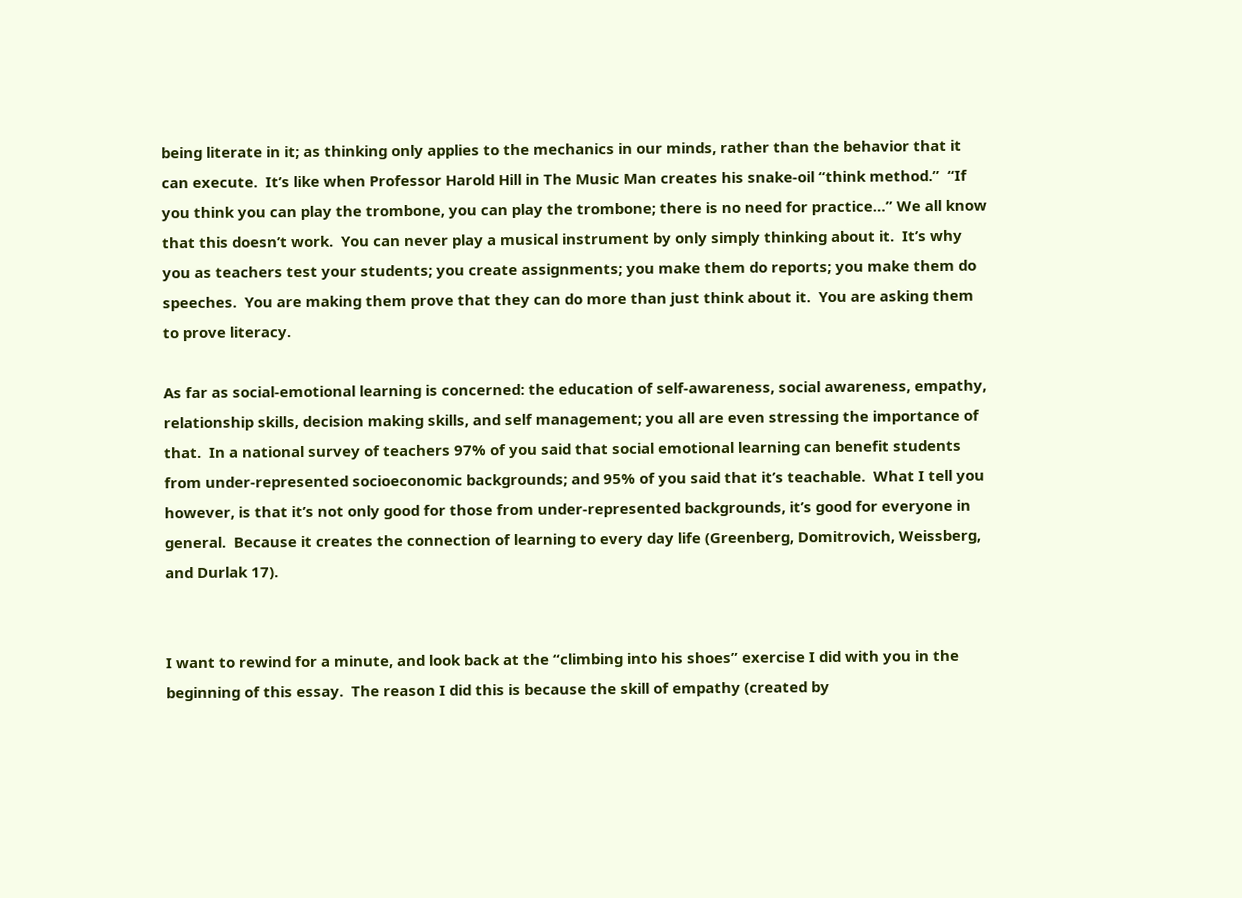being literate in it; as thinking only applies to the mechanics in our minds, rather than the behavior that it can execute.  It’s like when Professor Harold Hill in The Music Man creates his snake-oil “think method.”  “If you think you can play the trombone, you can play the trombone; there is no need for practice…” We all know that this doesn’t work.  You can never play a musical instrument by only simply thinking about it.  It’s why you as teachers test your students; you create assignments; you make them do reports; you make them do speeches.  You are making them prove that they can do more than just think about it.  You are asking them to prove literacy.

As far as social-emotional learning is concerned: the education of self-awareness, social awareness, empathy, relationship skills, decision making skills, and self management; you all are even stressing the importance of that.  In a national survey of teachers 97% of you said that social emotional learning can benefit students from under-represented socioeconomic backgrounds; and 95% of you said that it’s teachable.  What I tell you however, is that it’s not only good for those from under-represented backgrounds, it’s good for everyone in general.  Because it creates the connection of learning to every day life (Greenberg, Domitrovich, Weissberg, and Durlak 17).


I want to rewind for a minute, and look back at the “climbing into his shoes” exercise I did with you in the beginning of this essay.  The reason I did this is because the skill of empathy (created by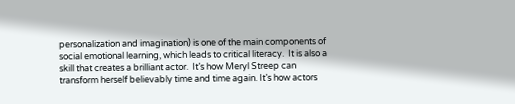personalization and imagination) is one of the main components of social emotional learning, which leads to critical literacy.  It is also a skill that creates a brilliant actor.  It’s how Meryl Streep can transform herself believably time and time again. It’s how actors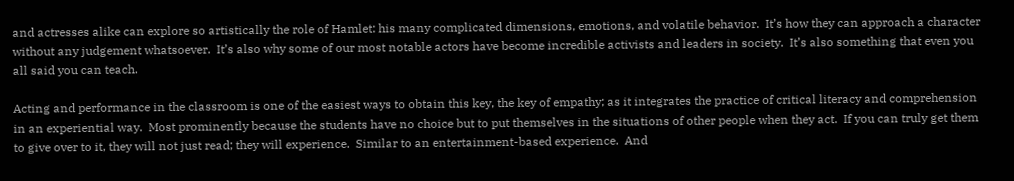and actresses alike can explore so artistically the role of Hamlet: his many complicated dimensions, emotions, and volatile behavior.  It’s how they can approach a character without any judgement whatsoever.  It’s also why some of our most notable actors have become incredible activists and leaders in society.  It’s also something that even you all said you can teach.

Acting and performance in the classroom is one of the easiest ways to obtain this key, the key of empathy; as it integrates the practice of critical literacy and comprehension in an experiential way.  Most prominently because the students have no choice but to put themselves in the situations of other people when they act.  If you can truly get them to give over to it, they will not just read; they will experience.  Similar to an entertainment-based experience.  And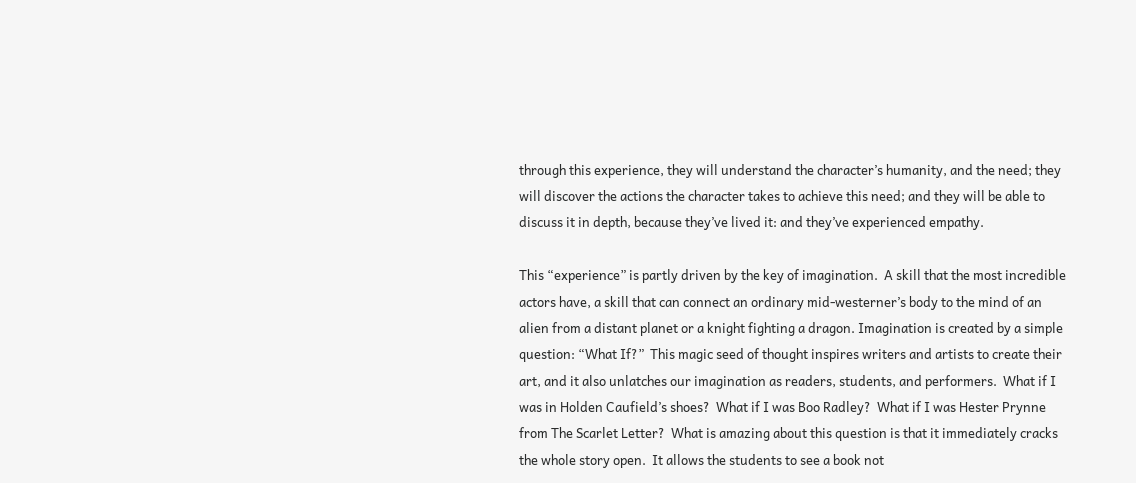through this experience, they will understand the character’s humanity, and the need; they will discover the actions the character takes to achieve this need; and they will be able to discuss it in depth, because they’ve lived it: and they’ve experienced empathy.

This “experience” is partly driven by the key of imagination.  A skill that the most incredible actors have, a skill that can connect an ordinary mid-westerner’s body to the mind of an alien from a distant planet or a knight fighting a dragon. Imagination is created by a simple question: “What If?”  This magic seed of thought inspires writers and artists to create their art, and it also unlatches our imagination as readers, students, and performers.  What if I was in Holden Caufield’s shoes?  What if I was Boo Radley?  What if I was Hester Prynne from The Scarlet Letter?  What is amazing about this question is that it immediately cracks the whole story open.  It allows the students to see a book not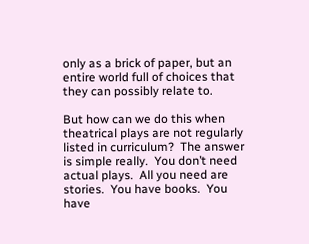only as a brick of paper, but an entire world full of choices that they can possibly relate to.

But how can we do this when theatrical plays are not regularly listed in curriculum?  The answer is simple really.  You don’t need actual plays.  All you need are stories.  You have books.  You have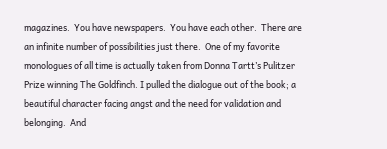magazines.  You have newspapers.  You have each other.  There are an infinite number of possibilities just there.  One of my favorite monologues of all time is actually taken from Donna Tartt’s Pulitzer Prize winning The Goldfinch. I pulled the dialogue out of the book; a beautiful character facing angst and the need for validation and belonging.  And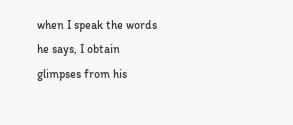when I speak the words he says, I obtain glimpses from his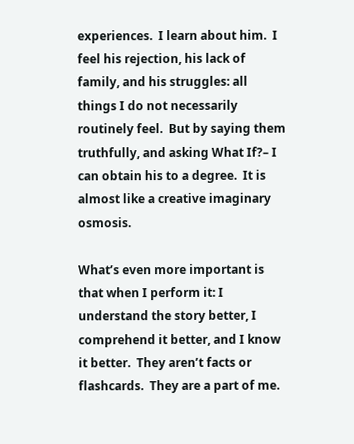experiences.  I learn about him.  I feel his rejection, his lack of family, and his struggles: all things I do not necessarily routinely feel.  But by saying them truthfully, and asking What If?– I can obtain his to a degree.  It is almost like a creative imaginary osmosis.

What’s even more important is that when I perform it: I understand the story better, I comprehend it better, and I know it better.  They aren’t facts or flashcards.  They are a part of me.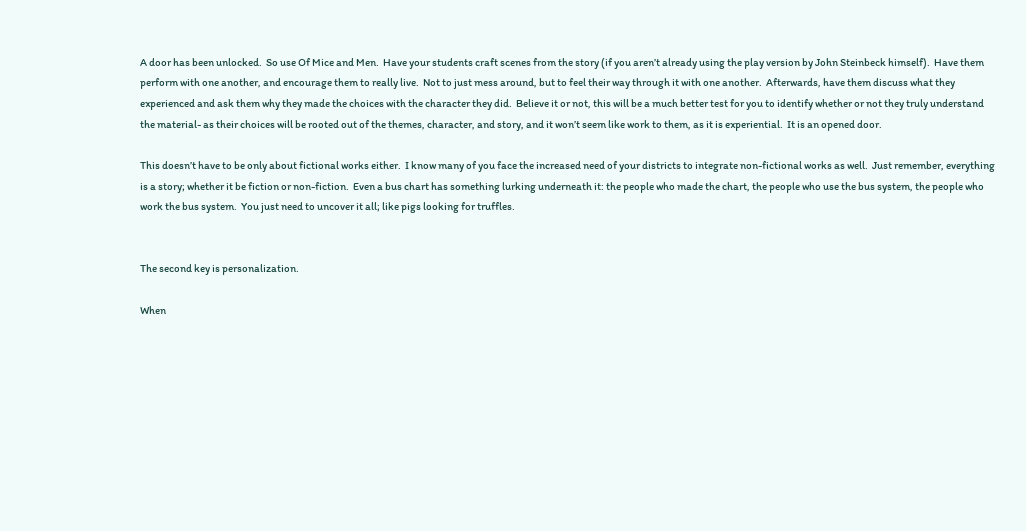A door has been unlocked.  So use Of Mice and Men.  Have your students craft scenes from the story (if you aren’t already using the play version by John Steinbeck himself).  Have them perform with one another, and encourage them to really live.  Not to just mess around, but to feel their way through it with one another.  Afterwards, have them discuss what they experienced and ask them why they made the choices with the character they did.  Believe it or not, this will be a much better test for you to identify whether or not they truly understand the material- as their choices will be rooted out of the themes, character, and story, and it won’t seem like work to them, as it is experiential.  It is an opened door.

This doesn’t have to be only about fictional works either.  I know many of you face the increased need of your districts to integrate non-fictional works as well.  Just remember, everything is a story; whether it be fiction or non-fiction.  Even a bus chart has something lurking underneath it: the people who made the chart, the people who use the bus system, the people who work the bus system.  You just need to uncover it all; like pigs looking for truffles.


The second key is personalization.

When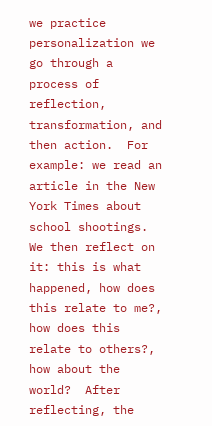we practice personalization we go through a process of reflection, transformation, and then action.  For example: we read an article in the New York Times about school shootings.  We then reflect on it: this is what happened, how does this relate to me?, how does this relate to others?, how about the world?  After reflecting, the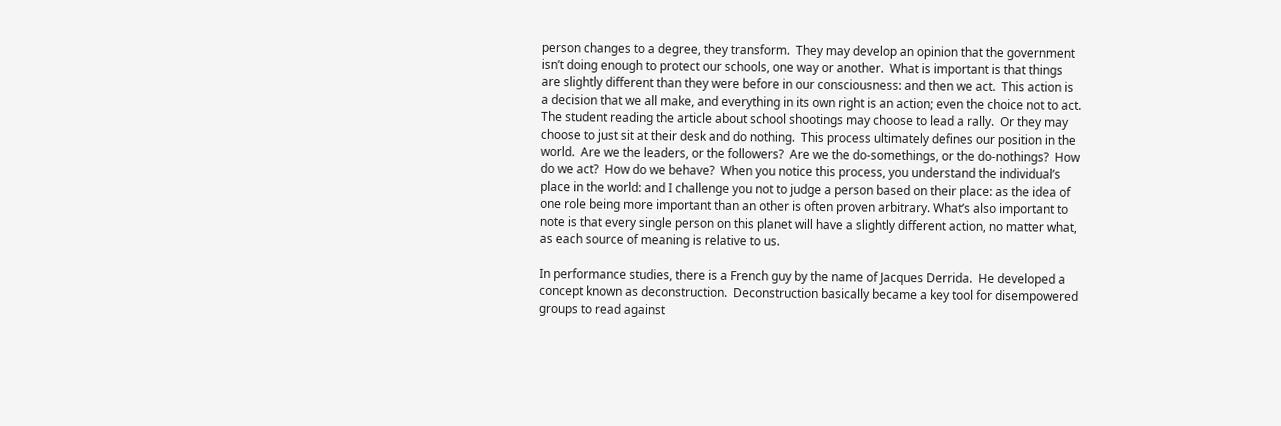person changes to a degree, they transform.  They may develop an opinion that the government isn’t doing enough to protect our schools, one way or another.  What is important is that things are slightly different than they were before in our consciousness: and then we act.  This action is a decision that we all make, and everything in its own right is an action; even the choice not to act.  The student reading the article about school shootings may choose to lead a rally.  Or they may choose to just sit at their desk and do nothing.  This process ultimately defines our position in the world.  Are we the leaders, or the followers?  Are we the do-somethings, or the do-nothings?  How do we act?  How do we behave?  When you notice this process, you understand the individual’s place in the world: and I challenge you not to judge a person based on their place: as the idea of one role being more important than an other is often proven arbitrary. What’s also important to note is that every single person on this planet will have a slightly different action, no matter what, as each source of meaning is relative to us.

In performance studies, there is a French guy by the name of Jacques Derrida.  He developed a concept known as deconstruction.  Deconstruction basically became a key tool for disempowered groups to read against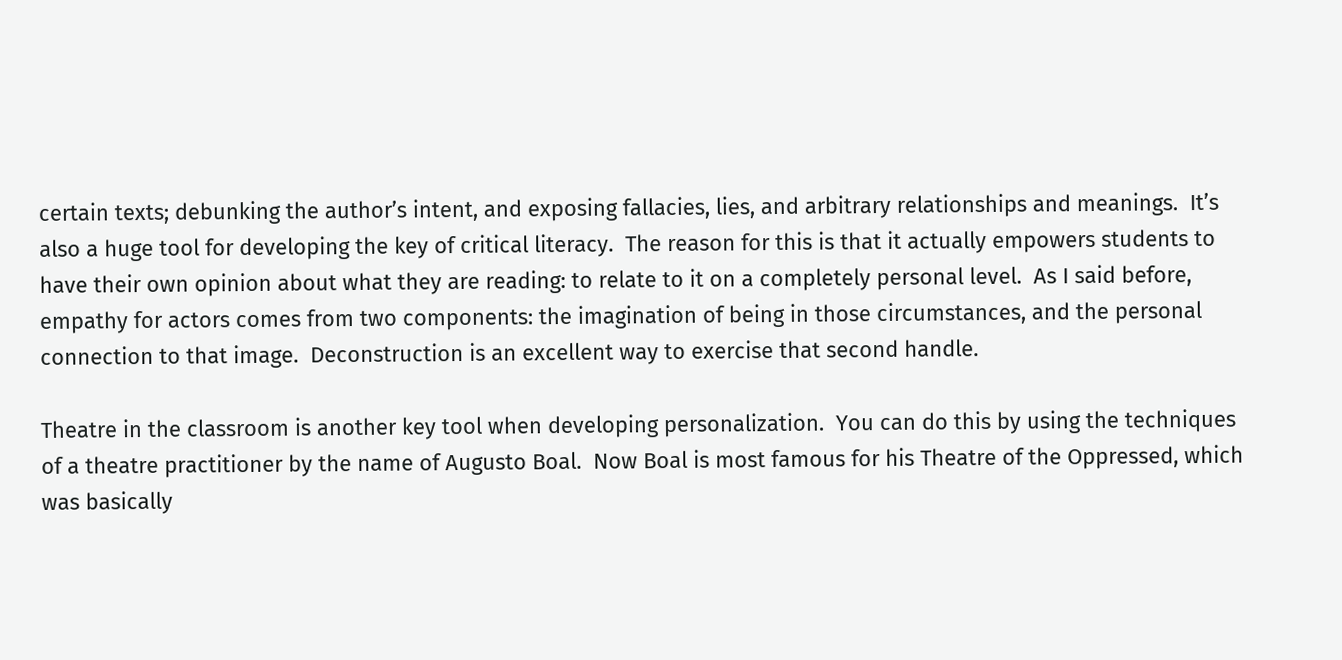certain texts; debunking the author’s intent, and exposing fallacies, lies, and arbitrary relationships and meanings.  It’s also a huge tool for developing the key of critical literacy.  The reason for this is that it actually empowers students to have their own opinion about what they are reading: to relate to it on a completely personal level.  As I said before, empathy for actors comes from two components: the imagination of being in those circumstances, and the personal connection to that image.  Deconstruction is an excellent way to exercise that second handle.

Theatre in the classroom is another key tool when developing personalization.  You can do this by using the techniques of a theatre practitioner by the name of Augusto Boal.  Now Boal is most famous for his Theatre of the Oppressed, which was basically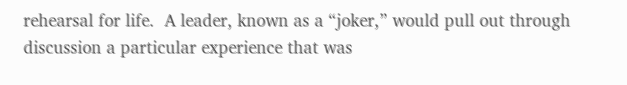rehearsal for life.  A leader, known as a “joker,” would pull out through discussion a particular experience that was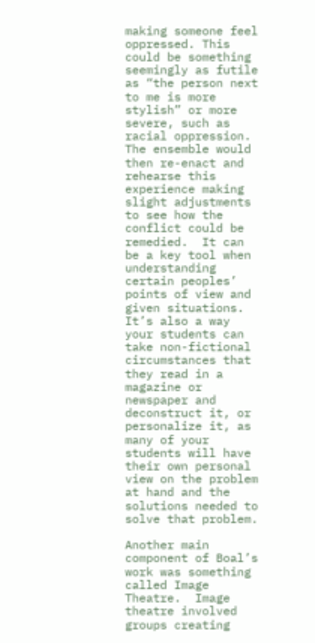making someone feel oppressed. This could be something seemingly as futile as “the person next to me is more stylish” or more severe, such as racial oppression.  The ensemble would then re-enact and rehearse this experience making slight adjustments to see how the conflict could be remedied.  It can be a key tool when understanding certain peoples’ points of view and given situations.  It’s also a way your students can take non-fictional circumstances that they read in a magazine or newspaper and deconstruct it, or personalize it, as many of your students will have their own personal view on the problem at hand and the solutions needed to solve that problem.

Another main component of Boal’s work was something called Image Theatre.  Image theatre involved groups creating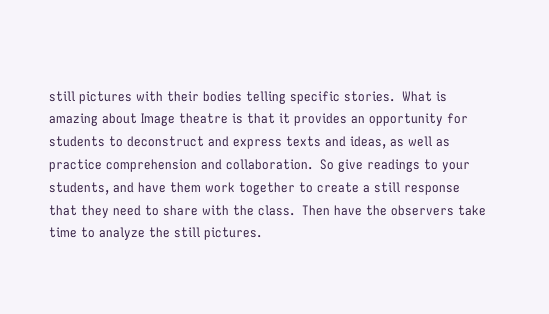still pictures with their bodies telling specific stories.  What is amazing about Image theatre is that it provides an opportunity for students to deconstruct and express texts and ideas, as well as practice comprehension and collaboration.  So give readings to your students, and have them work together to create a still response that they need to share with the class.  Then have the observers take time to analyze the still pictures.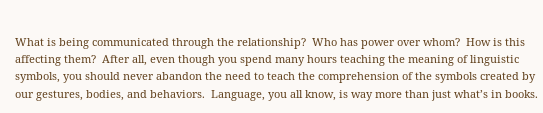What is being communicated through the relationship?  Who has power over whom?  How is this affecting them?  After all, even though you spend many hours teaching the meaning of linguistic symbols, you should never abandon the need to teach the comprehension of the symbols created by our gestures, bodies, and behaviors.  Language, you all know, is way more than just what’s in books.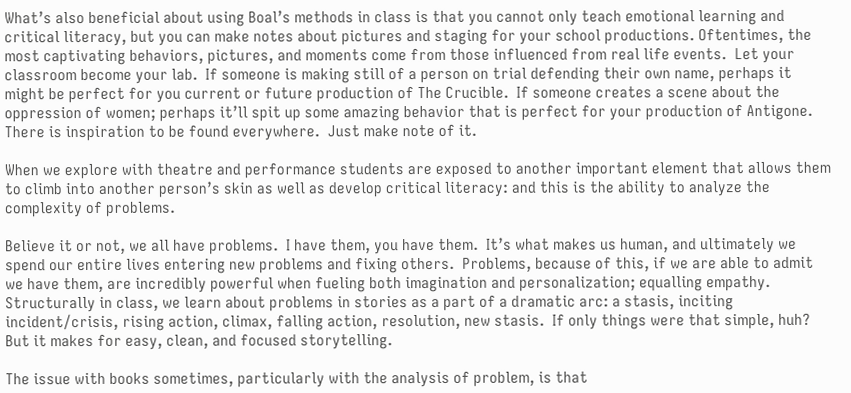What’s also beneficial about using Boal’s methods in class is that you cannot only teach emotional learning and critical literacy, but you can make notes about pictures and staging for your school productions. Oftentimes, the most captivating behaviors, pictures, and moments come from those influenced from real life events.  Let your classroom become your lab.  If someone is making still of a person on trial defending their own name, perhaps it might be perfect for you current or future production of The Crucible.  If someone creates a scene about the oppression of women; perhaps it’ll spit up some amazing behavior that is perfect for your production of Antigone.  There is inspiration to be found everywhere.  Just make note of it.

When we explore with theatre and performance students are exposed to another important element that allows them to climb into another person’s skin as well as develop critical literacy: and this is the ability to analyze the complexity of problems.

Believe it or not, we all have problems.  I have them, you have them.  It’s what makes us human, and ultimately we spend our entire lives entering new problems and fixing others.  Problems, because of this, if we are able to admit we have them, are incredibly powerful when fueling both imagination and personalization; equalling empathy.  Structurally in class, we learn about problems in stories as a part of a dramatic arc: a stasis, inciting incident/crisis, rising action, climax, falling action, resolution, new stasis.  If only things were that simple, huh?  But it makes for easy, clean, and focused storytelling.

The issue with books sometimes, particularly with the analysis of problem, is that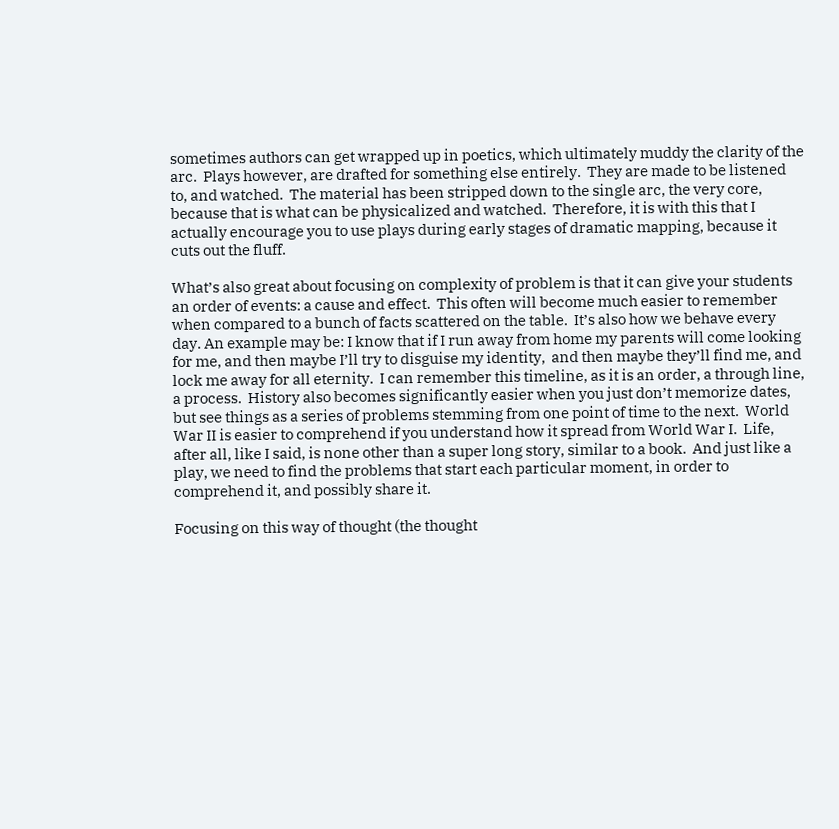sometimes authors can get wrapped up in poetics, which ultimately muddy the clarity of the arc.  Plays however, are drafted for something else entirely.  They are made to be listened to, and watched.  The material has been stripped down to the single arc, the very core, because that is what can be physicalized and watched.  Therefore, it is with this that I actually encourage you to use plays during early stages of dramatic mapping, because it cuts out the fluff.

What’s also great about focusing on complexity of problem is that it can give your students an order of events: a cause and effect.  This often will become much easier to remember when compared to a bunch of facts scattered on the table.  It’s also how we behave every day. An example may be: I know that if I run away from home my parents will come looking for me, and then maybe I’ll try to disguise my identity,  and then maybe they’ll find me, and lock me away for all eternity.  I can remember this timeline, as it is an order, a through line, a process.  History also becomes significantly easier when you just don’t memorize dates, but see things as a series of problems stemming from one point of time to the next.  World War II is easier to comprehend if you understand how it spread from World War I.  Life, after all, like I said, is none other than a super long story, similar to a book.  And just like a play, we need to find the problems that start each particular moment, in order to comprehend it, and possibly share it.

Focusing on this way of thought (the thought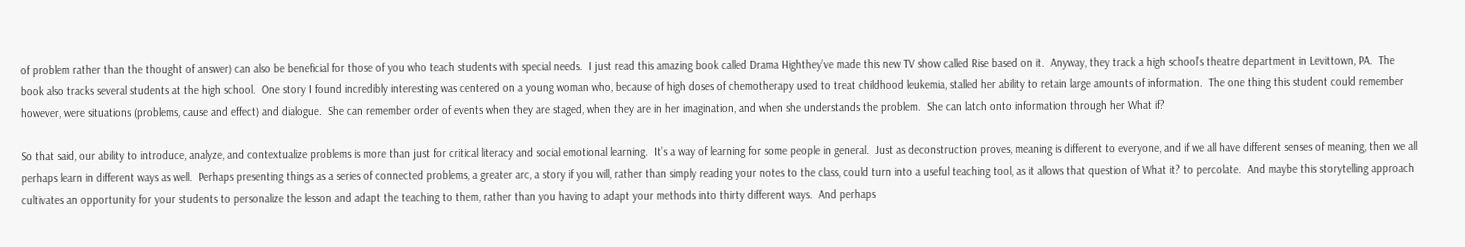of problem rather than the thought of answer) can also be beneficial for those of you who teach students with special needs.  I just read this amazing book called Drama Highthey’ve made this new TV show called Rise based on it.  Anyway, they track a high school’s theatre department in Levittown, PA.  The book also tracks several students at the high school.  One story I found incredibly interesting was centered on a young woman who, because of high doses of chemotherapy used to treat childhood leukemia, stalled her ability to retain large amounts of information.  The one thing this student could remember however, were situations (problems, cause and effect) and dialogue.  She can remember order of events when they are staged, when they are in her imagination, and when she understands the problem.  She can latch onto information through her What if?

So that said, our ability to introduce, analyze, and contextualize problems is more than just for critical literacy and social emotional learning.  It’s a way of learning for some people in general.  Just as deconstruction proves, meaning is different to everyone, and if we all have different senses of meaning, then we all perhaps learn in different ways as well.  Perhaps presenting things as a series of connected problems, a greater arc, a story if you will, rather than simply reading your notes to the class, could turn into a useful teaching tool, as it allows that question of What it? to percolate.  And maybe this storytelling approach cultivates an opportunity for your students to personalize the lesson and adapt the teaching to them, rather than you having to adapt your methods into thirty different ways.  And perhaps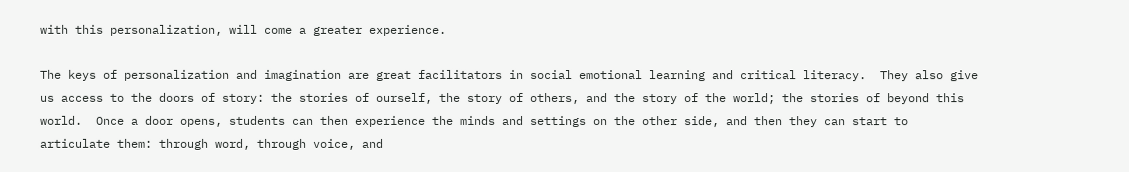with this personalization, will come a greater experience.

The keys of personalization and imagination are great facilitators in social emotional learning and critical literacy.  They also give us access to the doors of story: the stories of ourself, the story of others, and the story of the world; the stories of beyond this world.  Once a door opens, students can then experience the minds and settings on the other side, and then they can start to articulate them: through word, through voice, and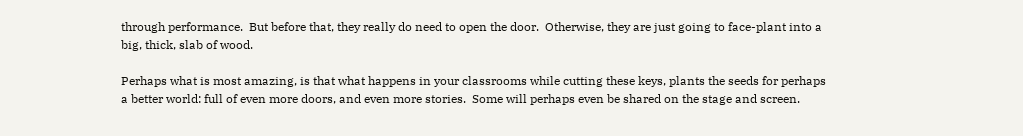through performance.  But before that, they really do need to open the door.  Otherwise, they are just going to face-plant into a big, thick, slab of wood.

Perhaps what is most amazing, is that what happens in your classrooms while cutting these keys, plants the seeds for perhaps a better world: full of even more doors, and even more stories.  Some will perhaps even be shared on the stage and screen.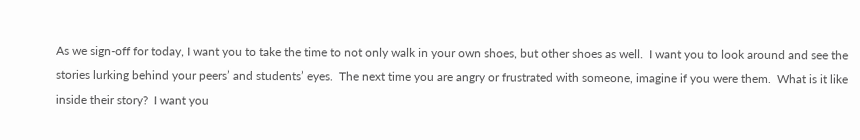As we sign-off for today, I want you to take the time to not only walk in your own shoes, but other shoes as well.  I want you to look around and see the stories lurking behind your peers’ and students’ eyes.  The next time you are angry or frustrated with someone, imagine if you were them.  What is it like inside their story?  I want you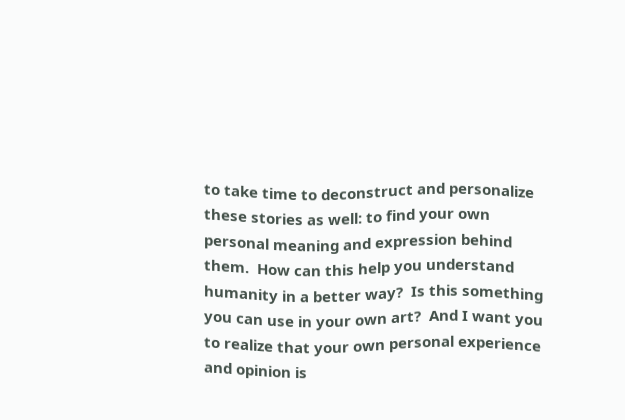to take time to deconstruct and personalize these stories as well: to find your own personal meaning and expression behind them.  How can this help you understand humanity in a better way?  Is this something you can use in your own art?  And I want you to realize that your own personal experience and opinion is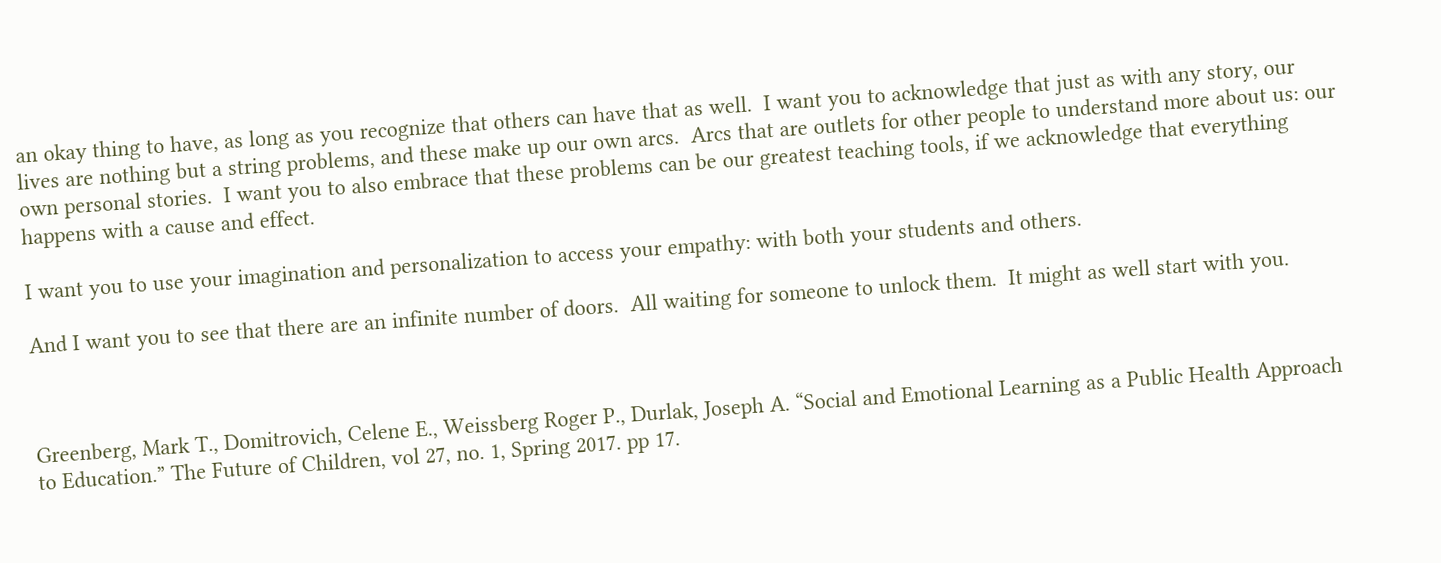an okay thing to have, as long as you recognize that others can have that as well.  I want you to acknowledge that just as with any story, our lives are nothing but a string problems, and these make up our own arcs.  Arcs that are outlets for other people to understand more about us: our own personal stories.  I want you to also embrace that these problems can be our greatest teaching tools, if we acknowledge that everything happens with a cause and effect.

I want you to use your imagination and personalization to access your empathy: with both your students and others.

And I want you to see that there are an infinite number of doors.  All waiting for someone to unlock them.  It might as well start with you.



Greenberg, Mark T., Domitrovich, Celene E., Weissberg Roger P., Durlak, Joseph A. “Social and Emotional Learning as a Public Health Approach to Education.” The Future of Children, vol 27, no. 1, Spring 2017. pp 17.